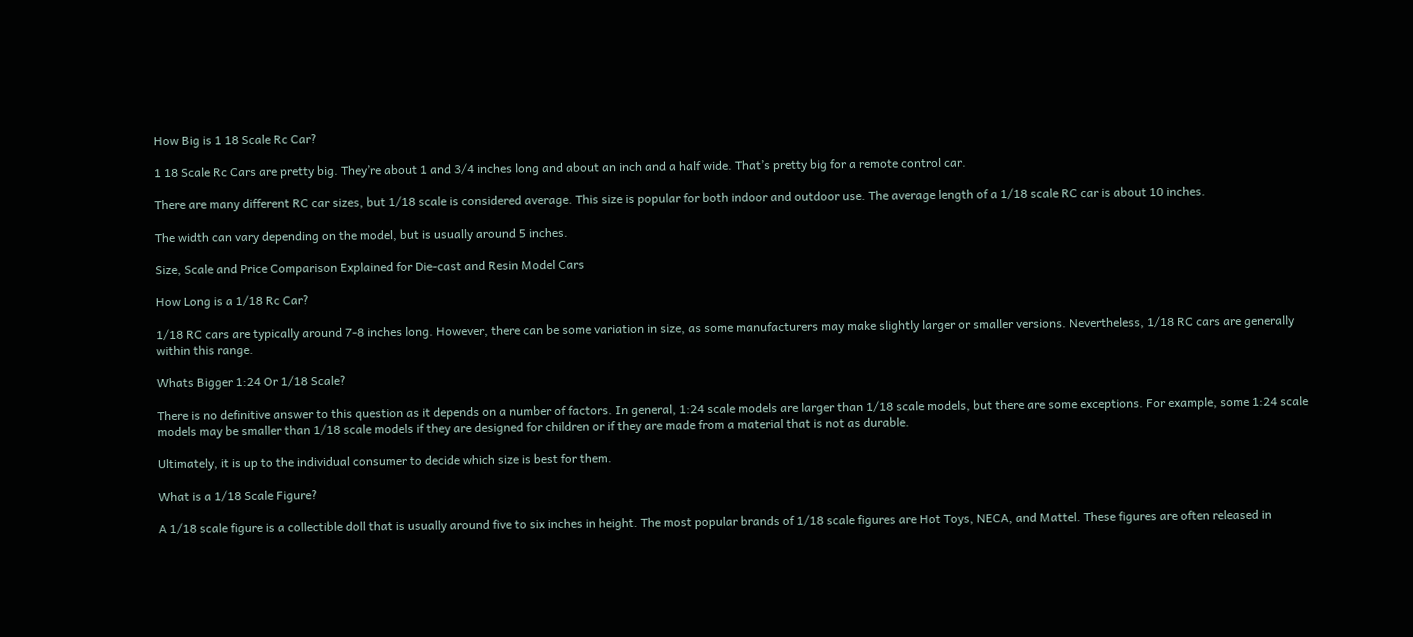How Big is 1 18 Scale Rc Car?

1 18 Scale Rc Cars are pretty big. They’re about 1 and 3/4 inches long and about an inch and a half wide. That’s pretty big for a remote control car.

There are many different RC car sizes, but 1/18 scale is considered average. This size is popular for both indoor and outdoor use. The average length of a 1/18 scale RC car is about 10 inches.

The width can vary depending on the model, but is usually around 5 inches.

Size, Scale and Price Comparison Explained for Die-cast and Resin Model Cars

How Long is a 1/18 Rc Car?

1/18 RC cars are typically around 7-8 inches long. However, there can be some variation in size, as some manufacturers may make slightly larger or smaller versions. Nevertheless, 1/18 RC cars are generally within this range.

Whats Bigger 1:24 Or 1/18 Scale?

There is no definitive answer to this question as it depends on a number of factors. In general, 1:24 scale models are larger than 1/18 scale models, but there are some exceptions. For example, some 1:24 scale models may be smaller than 1/18 scale models if they are designed for children or if they are made from a material that is not as durable.

Ultimately, it is up to the individual consumer to decide which size is best for them.

What is a 1/18 Scale Figure?

A 1/18 scale figure is a collectible doll that is usually around five to six inches in height. The most popular brands of 1/18 scale figures are Hot Toys, NECA, and Mattel. These figures are often released in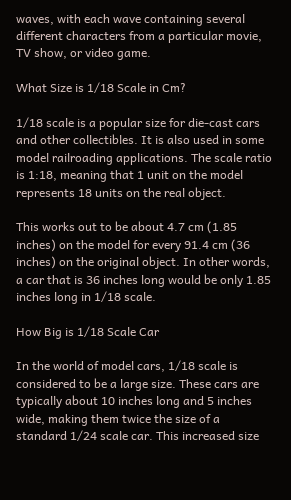waves, with each wave containing several different characters from a particular movie, TV show, or video game.

What Size is 1/18 Scale in Cm?

1/18 scale is a popular size for die-cast cars and other collectibles. It is also used in some model railroading applications. The scale ratio is 1:18, meaning that 1 unit on the model represents 18 units on the real object.

This works out to be about 4.7 cm (1.85 inches) on the model for every 91.4 cm (36 inches) on the original object. In other words, a car that is 36 inches long would be only 1.85 inches long in 1/18 scale.

How Big is 1/18 Scale Car

In the world of model cars, 1/18 scale is considered to be a large size. These cars are typically about 10 inches long and 5 inches wide, making them twice the size of a standard 1/24 scale car. This increased size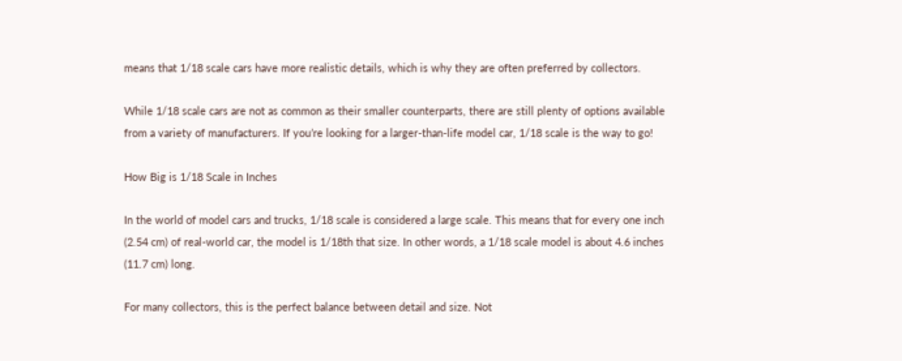means that 1/18 scale cars have more realistic details, which is why they are often preferred by collectors.

While 1/18 scale cars are not as common as their smaller counterparts, there are still plenty of options available from a variety of manufacturers. If you’re looking for a larger-than-life model car, 1/18 scale is the way to go!

How Big is 1/18 Scale in Inches

In the world of model cars and trucks, 1/18 scale is considered a large scale. This means that for every one inch (2.54 cm) of real-world car, the model is 1/18th that size. In other words, a 1/18 scale model is about 4.6 inches (11.7 cm) long.

For many collectors, this is the perfect balance between detail and size. Not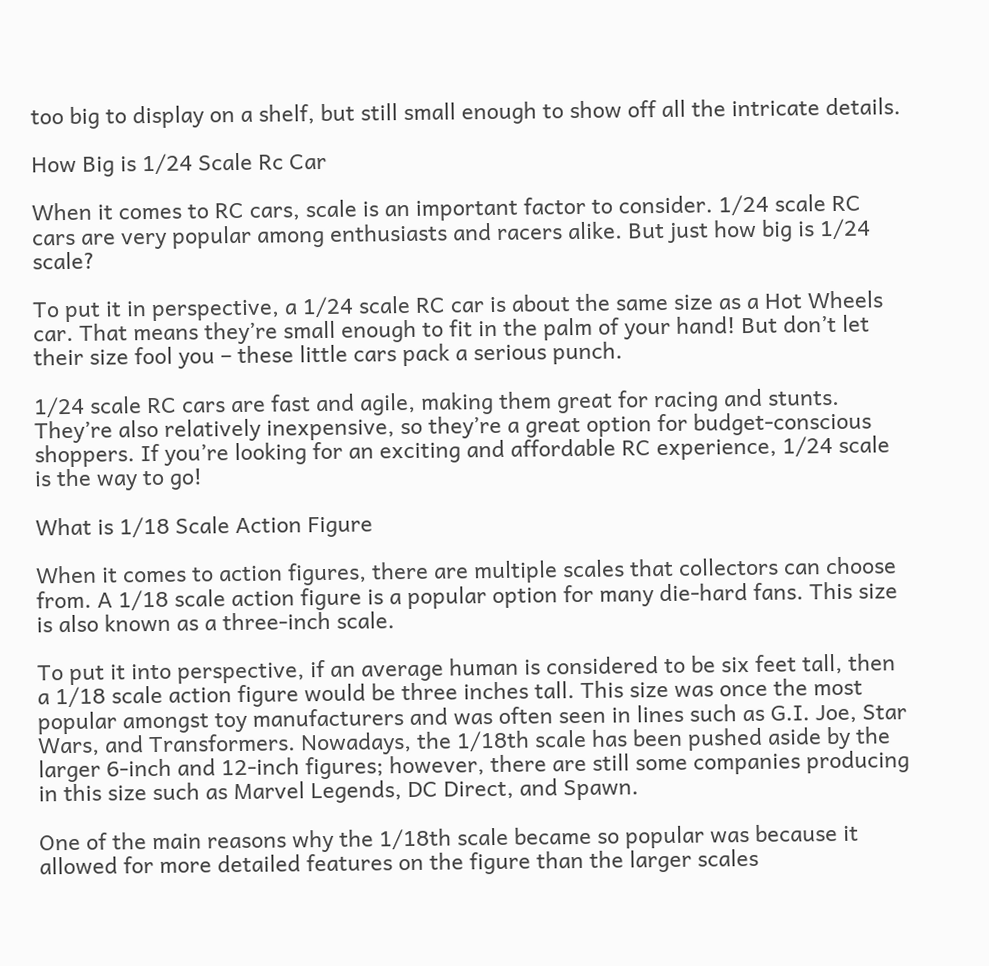too big to display on a shelf, but still small enough to show off all the intricate details.

How Big is 1/24 Scale Rc Car

When it comes to RC cars, scale is an important factor to consider. 1/24 scale RC cars are very popular among enthusiasts and racers alike. But just how big is 1/24 scale?

To put it in perspective, a 1/24 scale RC car is about the same size as a Hot Wheels car. That means they’re small enough to fit in the palm of your hand! But don’t let their size fool you – these little cars pack a serious punch.

1/24 scale RC cars are fast and agile, making them great for racing and stunts. They’re also relatively inexpensive, so they’re a great option for budget-conscious shoppers. If you’re looking for an exciting and affordable RC experience, 1/24 scale is the way to go!

What is 1/18 Scale Action Figure

When it comes to action figures, there are multiple scales that collectors can choose from. A 1/18 scale action figure is a popular option for many die-hard fans. This size is also known as a three-inch scale.

To put it into perspective, if an average human is considered to be six feet tall, then a 1/18 scale action figure would be three inches tall. This size was once the most popular amongst toy manufacturers and was often seen in lines such as G.I. Joe, Star Wars, and Transformers. Nowadays, the 1/18th scale has been pushed aside by the larger 6-inch and 12-inch figures; however, there are still some companies producing in this size such as Marvel Legends, DC Direct, and Spawn.

One of the main reasons why the 1/18th scale became so popular was because it allowed for more detailed features on the figure than the larger scales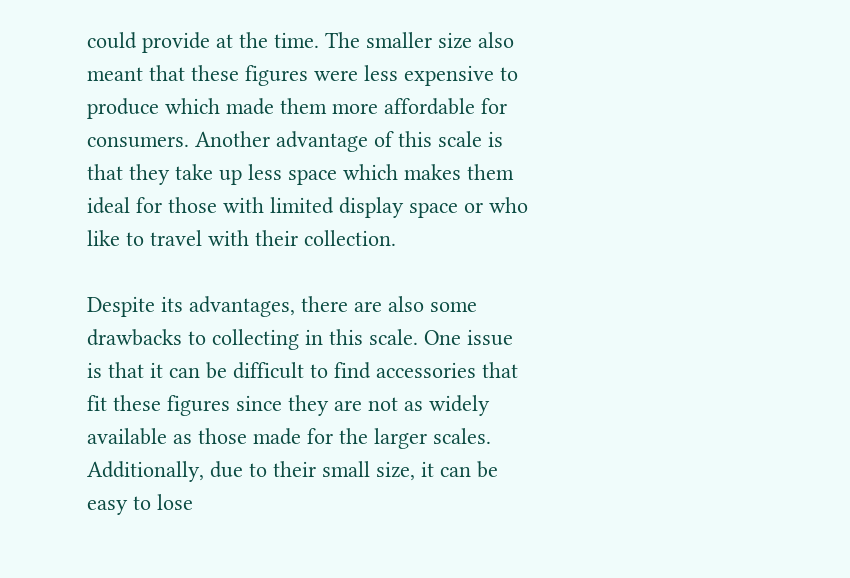could provide at the time. The smaller size also meant that these figures were less expensive to produce which made them more affordable for consumers. Another advantage of this scale is that they take up less space which makes them ideal for those with limited display space or who like to travel with their collection.

Despite its advantages, there are also some drawbacks to collecting in this scale. One issue is that it can be difficult to find accessories that fit these figures since they are not as widely available as those made for the larger scales. Additionally, due to their small size, it can be easy to lose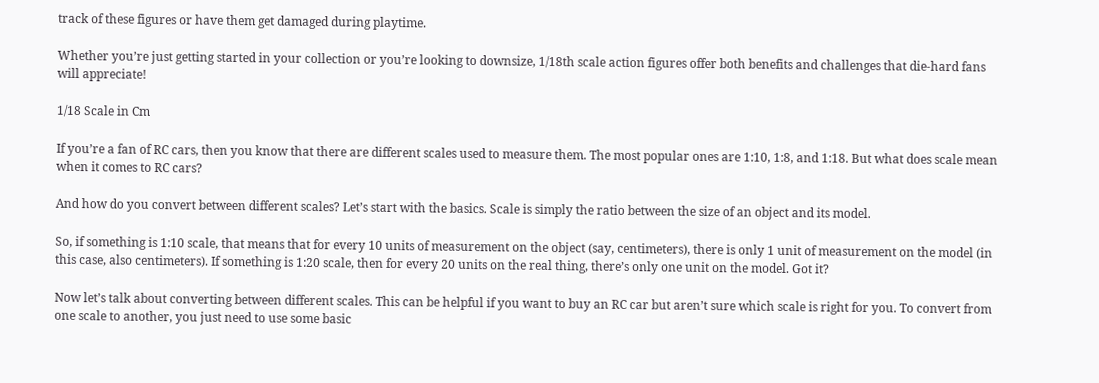track of these figures or have them get damaged during playtime.

Whether you’re just getting started in your collection or you’re looking to downsize, 1/18th scale action figures offer both benefits and challenges that die-hard fans will appreciate!

1/18 Scale in Cm

If you’re a fan of RC cars, then you know that there are different scales used to measure them. The most popular ones are 1:10, 1:8, and 1:18. But what does scale mean when it comes to RC cars?

And how do you convert between different scales? Let’s start with the basics. Scale is simply the ratio between the size of an object and its model.

So, if something is 1:10 scale, that means that for every 10 units of measurement on the object (say, centimeters), there is only 1 unit of measurement on the model (in this case, also centimeters). If something is 1:20 scale, then for every 20 units on the real thing, there’s only one unit on the model. Got it?

Now let’s talk about converting between different scales. This can be helpful if you want to buy an RC car but aren’t sure which scale is right for you. To convert from one scale to another, you just need to use some basic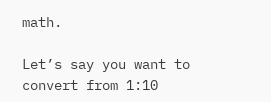math.

Let’s say you want to convert from 1:10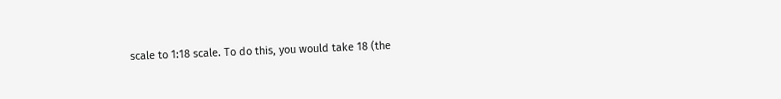scale to 1:18 scale. To do this, you would take 18 (the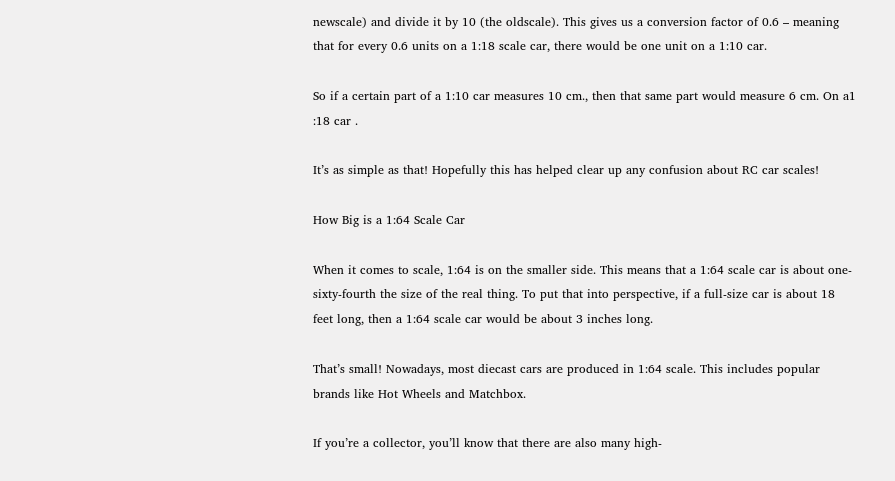newscale) and divide it by 10 (the oldscale). This gives us a conversion factor of 0.6 – meaning that for every 0.6 units on a 1:18 scale car, there would be one unit on a 1:10 car.

So if a certain part of a 1:10 car measures 10 cm., then that same part would measure 6 cm. On a1 :18 car .

It’s as simple as that! Hopefully this has helped clear up any confusion about RC car scales!

How Big is a 1:64 Scale Car

When it comes to scale, 1:64 is on the smaller side. This means that a 1:64 scale car is about one-sixty-fourth the size of the real thing. To put that into perspective, if a full-size car is about 18 feet long, then a 1:64 scale car would be about 3 inches long.

That’s small! Nowadays, most diecast cars are produced in 1:64 scale. This includes popular brands like Hot Wheels and Matchbox.

If you’re a collector, you’ll know that there are also many high-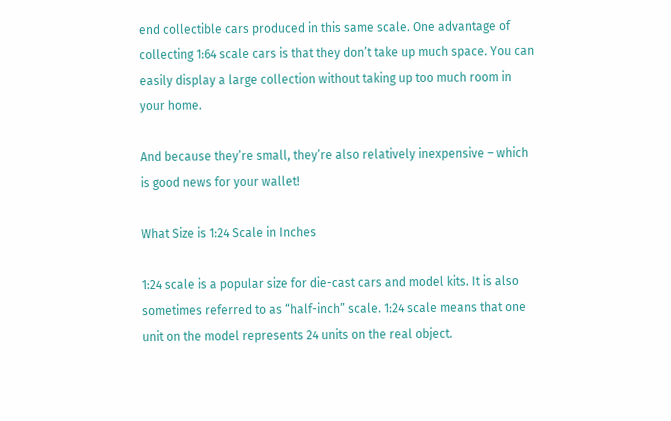end collectible cars produced in this same scale. One advantage of collecting 1:64 scale cars is that they don’t take up much space. You can easily display a large collection without taking up too much room in your home.

And because they’re small, they’re also relatively inexpensive – which is good news for your wallet!

What Size is 1:24 Scale in Inches

1:24 scale is a popular size for die-cast cars and model kits. It is also sometimes referred to as “half-inch” scale. 1:24 scale means that one unit on the model represents 24 units on the real object.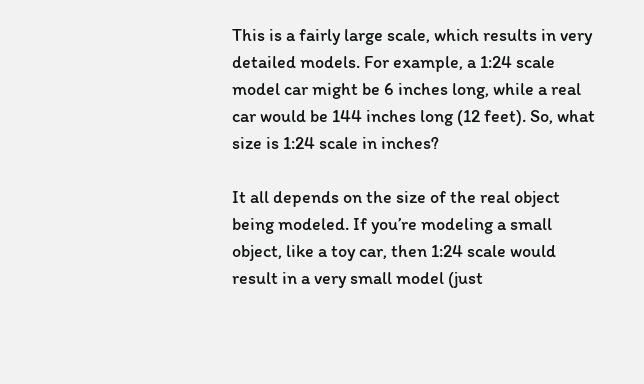This is a fairly large scale, which results in very detailed models. For example, a 1:24 scale model car might be 6 inches long, while a real car would be 144 inches long (12 feet). So, what size is 1:24 scale in inches?

It all depends on the size of the real object being modeled. If you’re modeling a small object, like a toy car, then 1:24 scale would result in a very small model (just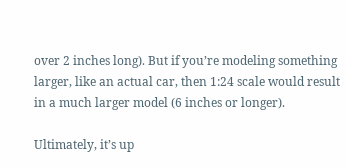over 2 inches long). But if you’re modeling something larger, like an actual car, then 1:24 scale would result in a much larger model (6 inches or longer).

Ultimately, it’s up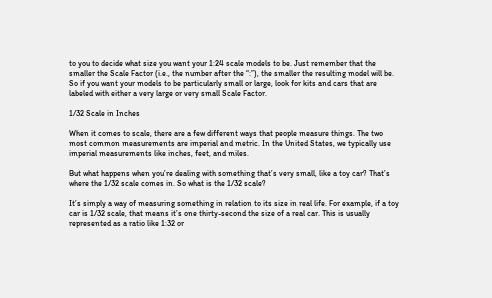to you to decide what size you want your 1:24 scale models to be. Just remember that the smaller the Scale Factor (i.e., the number after the “:”), the smaller the resulting model will be. So if you want your models to be particularly small or large, look for kits and cars that are labeled with either a very large or very small Scale Factor.

1/32 Scale in Inches

When it comes to scale, there are a few different ways that people measure things. The two most common measurements are imperial and metric. In the United States, we typically use imperial measurements like inches, feet, and miles.

But what happens when you’re dealing with something that’s very small, like a toy car? That’s where the 1/32 scale comes in. So what is the 1/32 scale?

It’s simply a way of measuring something in relation to its size in real life. For example, if a toy car is 1/32 scale, that means it’s one thirty-second the size of a real car. This is usually represented as a ratio like 1:32 or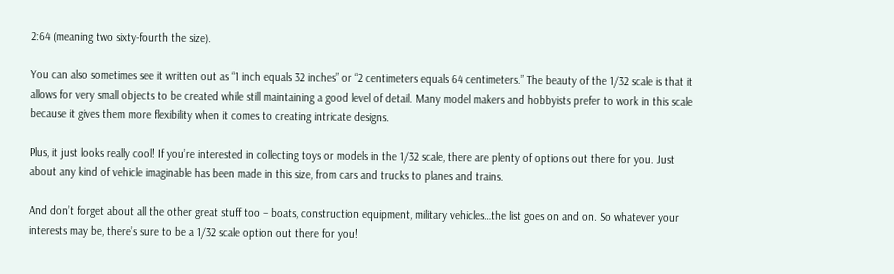2:64 (meaning two sixty-fourth the size).

You can also sometimes see it written out as “1 inch equals 32 inches” or “2 centimeters equals 64 centimeters.” The beauty of the 1/32 scale is that it allows for very small objects to be created while still maintaining a good level of detail. Many model makers and hobbyists prefer to work in this scale because it gives them more flexibility when it comes to creating intricate designs.

Plus, it just looks really cool! If you’re interested in collecting toys or models in the 1/32 scale, there are plenty of options out there for you. Just about any kind of vehicle imaginable has been made in this size, from cars and trucks to planes and trains.

And don’t forget about all the other great stuff too – boats, construction equipment, military vehicles…the list goes on and on. So whatever your interests may be, there’s sure to be a 1/32 scale option out there for you!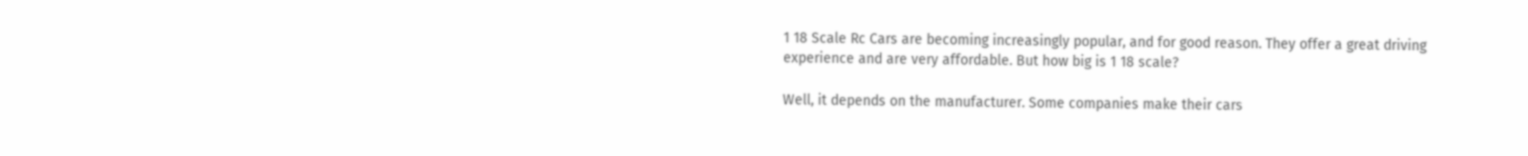1 18 Scale Rc Cars are becoming increasingly popular, and for good reason. They offer a great driving experience and are very affordable. But how big is 1 18 scale?

Well, it depends on the manufacturer. Some companies make their cars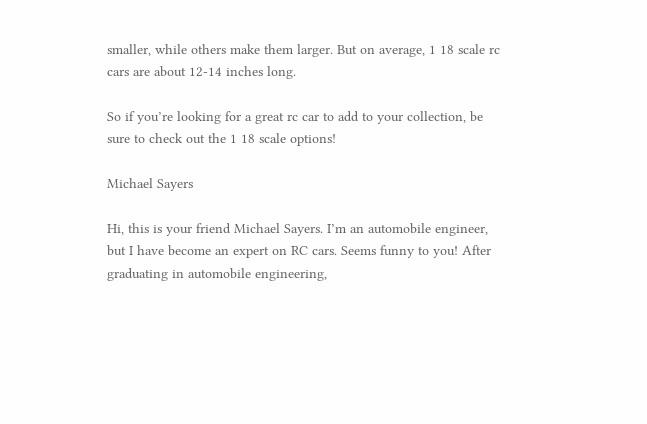smaller, while others make them larger. But on average, 1 18 scale rc cars are about 12-14 inches long.

So if you’re looking for a great rc car to add to your collection, be sure to check out the 1 18 scale options!

Michael Sayers

Hi, this is your friend Michael Sayers. I’m an automobile engineer, but I have become an expert on RC cars. Seems funny to you! After graduating in automobile engineering,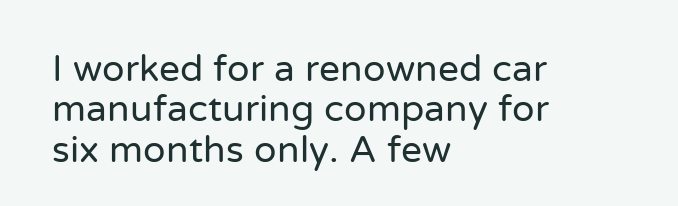I worked for a renowned car manufacturing company for six months only. A few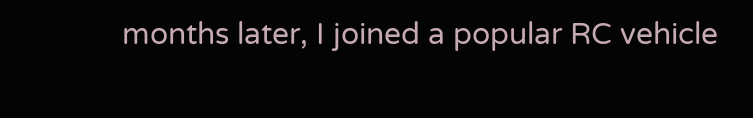months later, I joined a popular RC vehicle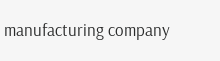manufacturing company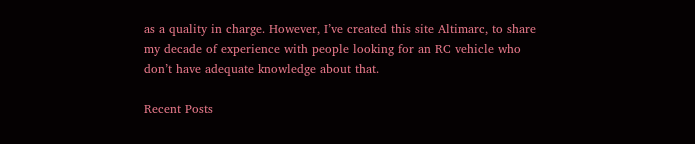as a quality in charge. However, I’ve created this site Altimarc, to share my decade of experience with people looking for an RC vehicle who don’t have adequate knowledge about that.

Recent Posts